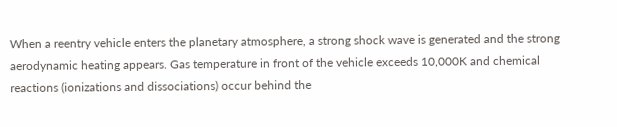When a reentry vehicle enters the planetary atmosphere, a strong shock wave is generated and the strong aerodynamic heating appears. Gas temperature in front of the vehicle exceeds 10,000K and chemical reactions (ionizations and dissociations) occur behind the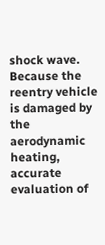shock wave. Because the reentry vehicle is damaged by the aerodynamic heating, accurate evaluation of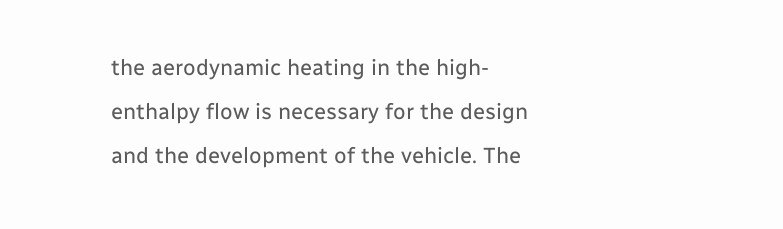the aerodynamic heating in the high-enthalpy flow is necessary for the design and the development of the vehicle. The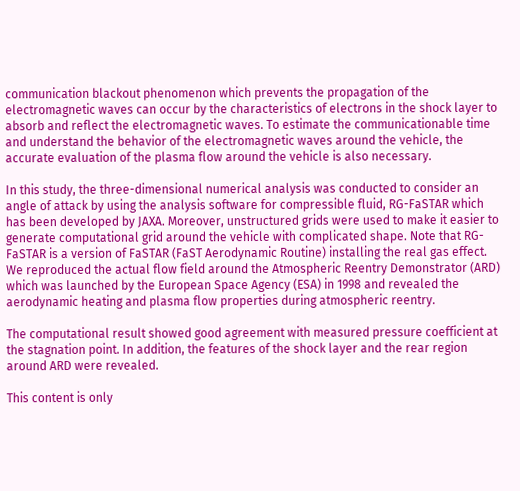communication blackout phenomenon which prevents the propagation of the electromagnetic waves can occur by the characteristics of electrons in the shock layer to absorb and reflect the electromagnetic waves. To estimate the communicationable time and understand the behavior of the electromagnetic waves around the vehicle, the accurate evaluation of the plasma flow around the vehicle is also necessary.

In this study, the three-dimensional numerical analysis was conducted to consider an angle of attack by using the analysis software for compressible fluid, RG-FaSTAR which has been developed by JAXA. Moreover, unstructured grids were used to make it easier to generate computational grid around the vehicle with complicated shape. Note that RG-FaSTAR is a version of FaSTAR (FaST Aerodynamic Routine) installing the real gas effect. We reproduced the actual flow field around the Atmospheric Reentry Demonstrator (ARD) which was launched by the European Space Agency (ESA) in 1998 and revealed the aerodynamic heating and plasma flow properties during atmospheric reentry.

The computational result showed good agreement with measured pressure coefficient at the stagnation point. In addition, the features of the shock layer and the rear region around ARD were revealed.

This content is only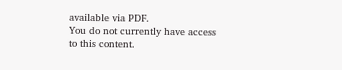available via PDF.
You do not currently have access to this content.